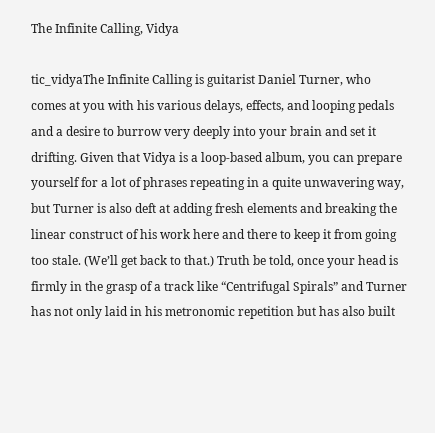The Infinite Calling, Vidya

tic_vidyaThe Infinite Calling is guitarist Daniel Turner, who comes at you with his various delays, effects, and looping pedals and a desire to burrow very deeply into your brain and set it drifting. Given that Vidya is a loop-based album, you can prepare yourself for a lot of phrases repeating in a quite unwavering way, but Turner is also deft at adding fresh elements and breaking the linear construct of his work here and there to keep it from going too stale. (We’ll get back to that.) Truth be told, once your head is firmly in the grasp of a track like “Centrifugal Spirals” and Turner has not only laid in his metronomic repetition but has also built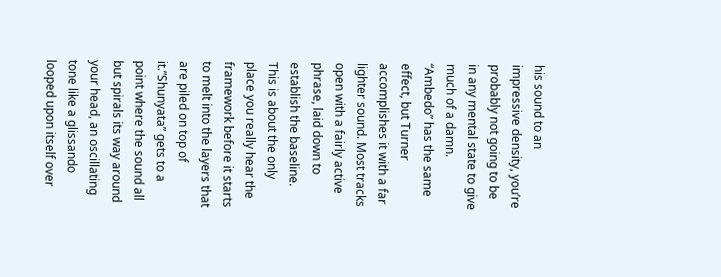his sound to an impressive density, you’re probably not going to be in any mental state to give much of a damn. “Ambedo” has the same effect, but Turner accomplishes it with a far lighter sound. Most tracks open with a fairly active phrase, laid down to establish the baseline. This is about the only place you really hear the framework before it starts to melt into the layers that are piled on top of it.”Shunyata” gets to a point where the sound all but spirals its way around your head, an oscillating tone like a glissando looped upon itself over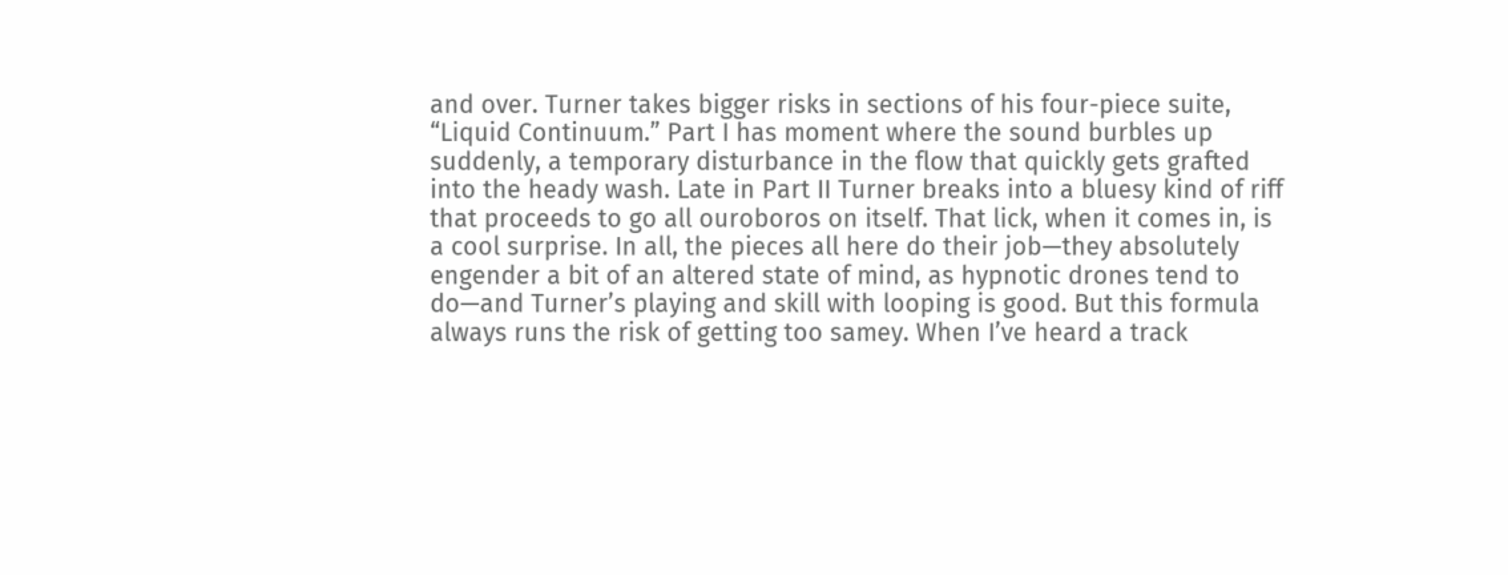and over. Turner takes bigger risks in sections of his four-piece suite, “Liquid Continuum.” Part I has moment where the sound burbles up suddenly, a temporary disturbance in the flow that quickly gets grafted into the heady wash. Late in Part II Turner breaks into a bluesy kind of riff that proceeds to go all ouroboros on itself. That lick, when it comes in, is a cool surprise. In all, the pieces all here do their job—they absolutely engender a bit of an altered state of mind, as hypnotic drones tend to do—and Turner’s playing and skill with looping is good. But this formula always runs the risk of getting too samey. When I’ve heard a track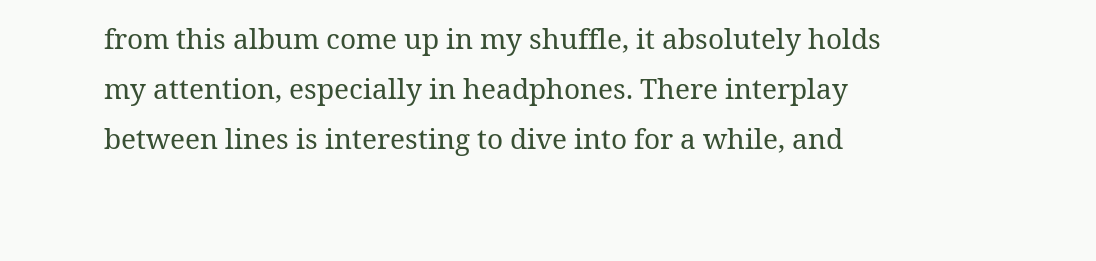from this album come up in my shuffle, it absolutely holds my attention, especially in headphones. There interplay between lines is interesting to dive into for a while, and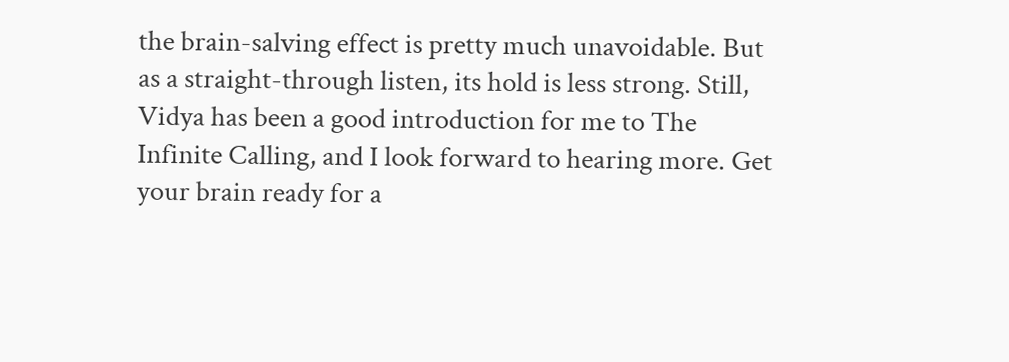the brain-salving effect is pretty much unavoidable. But as a straight-through listen, its hold is less strong. Still, Vidya has been a good introduction for me to The Infinite Calling, and I look forward to hearing more. Get your brain ready for a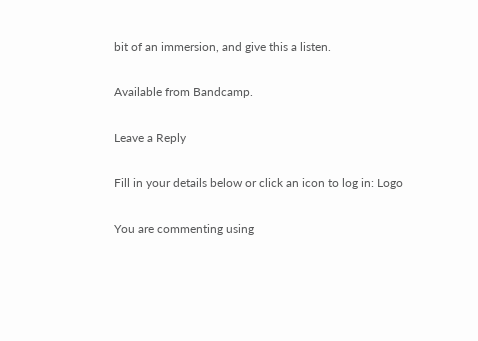bit of an immersion, and give this a listen.

Available from Bandcamp.

Leave a Reply

Fill in your details below or click an icon to log in: Logo

You are commenting using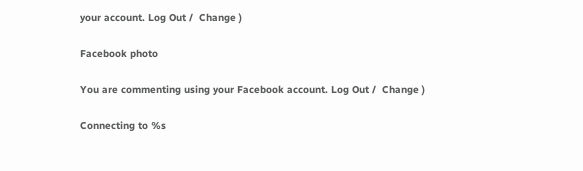your account. Log Out /  Change )

Facebook photo

You are commenting using your Facebook account. Log Out /  Change )

Connecting to %s